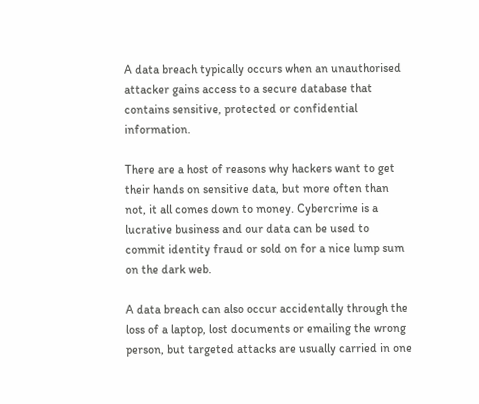A data breach typically occurs when an unauthorised attacker gains access to a secure database that contains sensitive, protected or confidential information.

There are a host of reasons why hackers want to get their hands on sensitive data, but more often than not, it all comes down to money. Cybercrime is a lucrative business and our data can be used to commit identity fraud or sold on for a nice lump sum on the dark web.

A data breach can also occur accidentally through the loss of a laptop, lost documents or emailing the wrong person, but targeted attacks are usually carried in one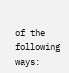of the following ways: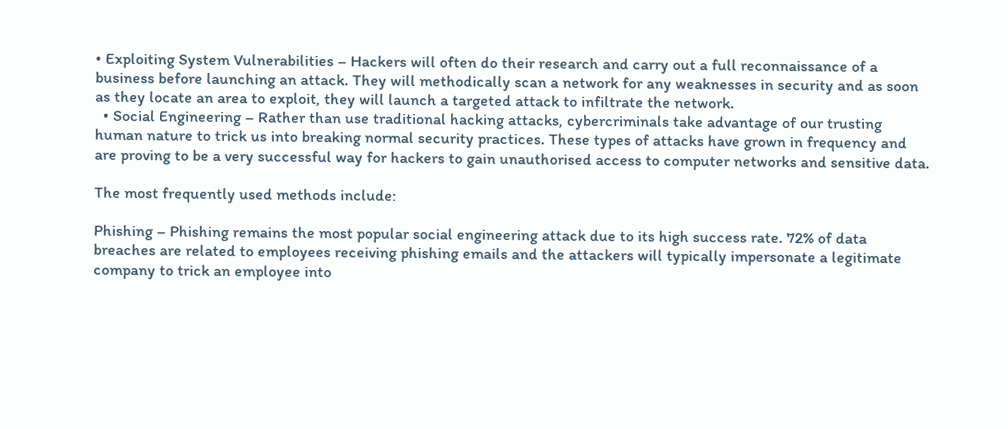• Exploiting System Vulnerabilities – Hackers will often do their research and carry out a full reconnaissance of a business before launching an attack. They will methodically scan a network for any weaknesses in security and as soon as they locate an area to exploit, they will launch a targeted attack to infiltrate the network.
  • Social Engineering – Rather than use traditional hacking attacks, cybercriminals take advantage of our trusting human nature to trick us into breaking normal security practices. These types of attacks have grown in frequency and are proving to be a very successful way for hackers to gain unauthorised access to computer networks and sensitive data.

The most frequently used methods include:

Phishing – Phishing remains the most popular social engineering attack due to its high success rate. 72% of data breaches are related to employees receiving phishing emails and the attackers will typically impersonate a legitimate company to trick an employee into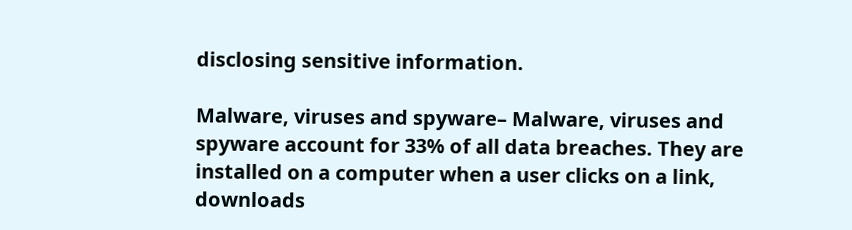disclosing sensitive information.

Malware, viruses and spyware– Malware, viruses and spyware account for 33% of all data breaches. They are installed on a computer when a user clicks on a link, downloads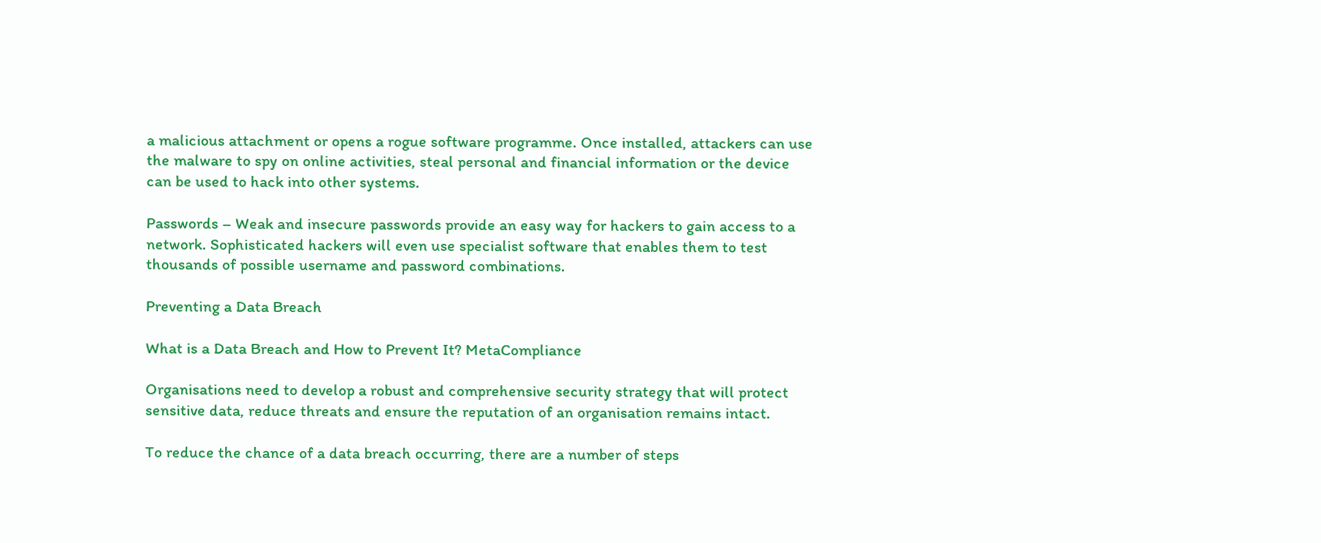a malicious attachment or opens a rogue software programme. Once installed, attackers can use the malware to spy on online activities, steal personal and financial information or the device can be used to hack into other systems.

Passwords – Weak and insecure passwords provide an easy way for hackers to gain access to a network. Sophisticated hackers will even use specialist software that enables them to test thousands of possible username and password combinations.

Preventing a Data Breach

What is a Data Breach and How to Prevent It? MetaCompliance

Organisations need to develop a robust and comprehensive security strategy that will protect sensitive data, reduce threats and ensure the reputation of an organisation remains intact.

To reduce the chance of a data breach occurring, there are a number of steps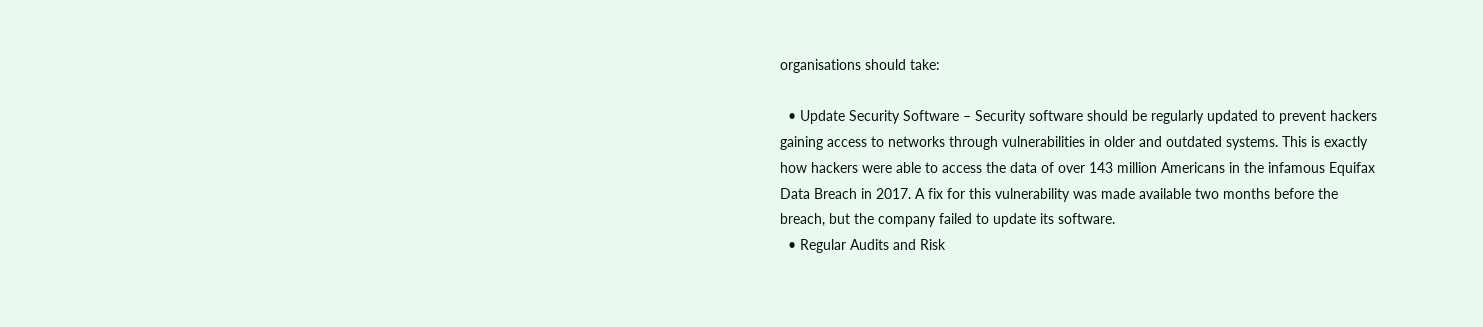organisations should take:

  • Update Security Software – Security software should be regularly updated to prevent hackers gaining access to networks through vulnerabilities in older and outdated systems. This is exactly how hackers were able to access the data of over 143 million Americans in the infamous Equifax Data Breach in 2017. A fix for this vulnerability was made available two months before the breach, but the company failed to update its software.
  • Regular Audits and Risk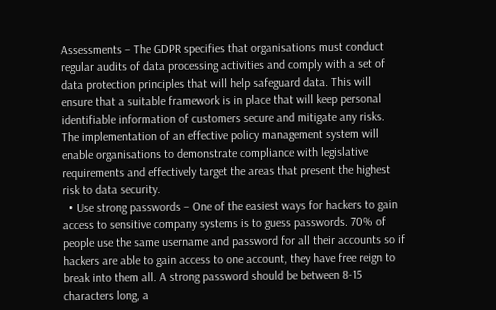Assessments – The GDPR specifies that organisations must conduct regular audits of data processing activities and comply with a set of data protection principles that will help safeguard data. This will ensure that a suitable framework is in place that will keep personal identifiable information of customers secure and mitigate any risks. The implementation of an effective policy management system will enable organisations to demonstrate compliance with legislative requirements and effectively target the areas that present the highest risk to data security.
  • Use strong passwords – One of the easiest ways for hackers to gain access to sensitive company systems is to guess passwords. 70% of people use the same username and password for all their accounts so if hackers are able to gain access to one account, they have free reign to break into them all. A strong password should be between 8-15 characters long, a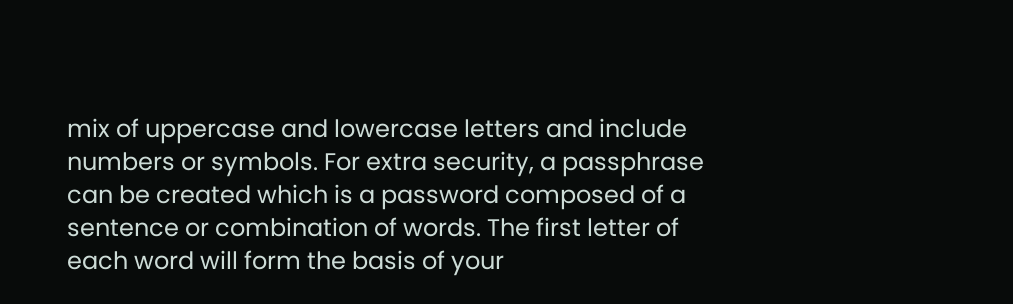mix of uppercase and lowercase letters and include numbers or symbols. For extra security, a passphrase can be created which is a password composed of a sentence or combination of words. The first letter of each word will form the basis of your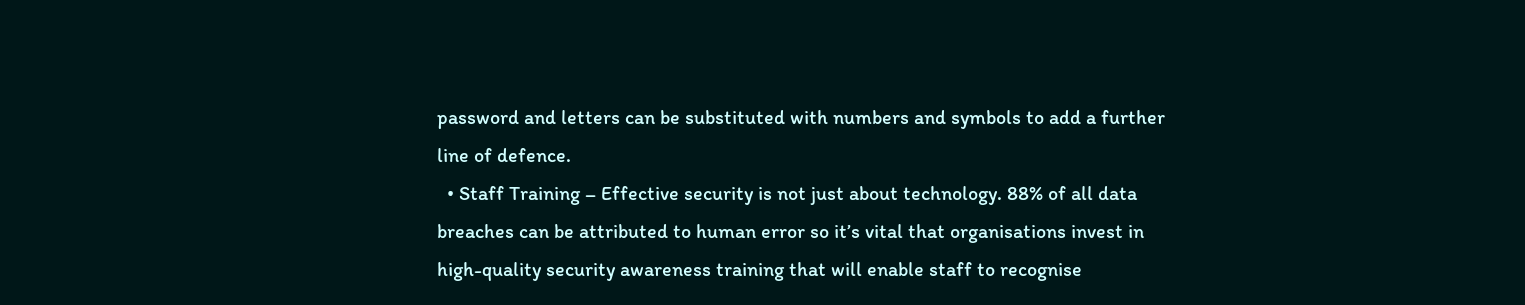password and letters can be substituted with numbers and symbols to add a further line of defence.
  • Staff Training – Effective security is not just about technology. 88% of all data breaches can be attributed to human error so it’s vital that organisations invest in high-quality security awareness training that will enable staff to recognise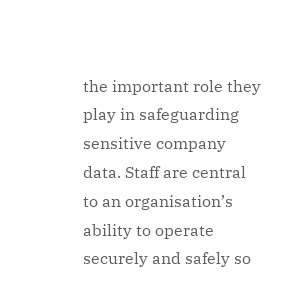the important role they play in safeguarding sensitive company data. Staff are central to an organisation’s ability to operate securely and safely so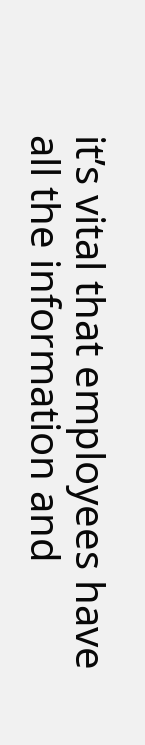it’s vital that employees have all the information and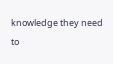knowledge they need to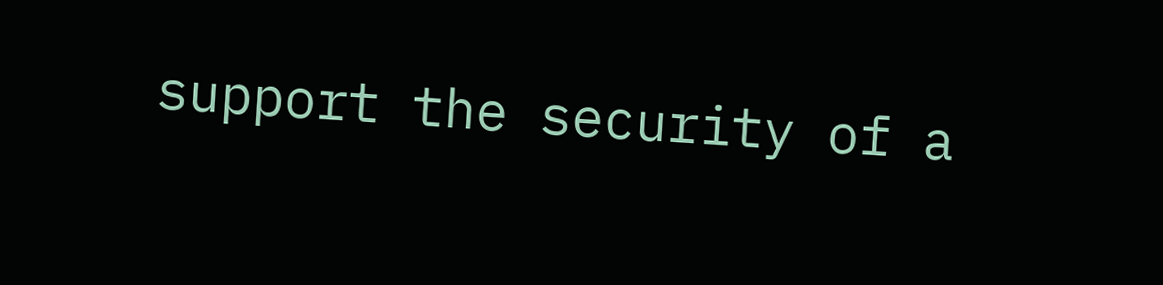support the security of a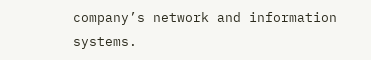company’s network and information systems.